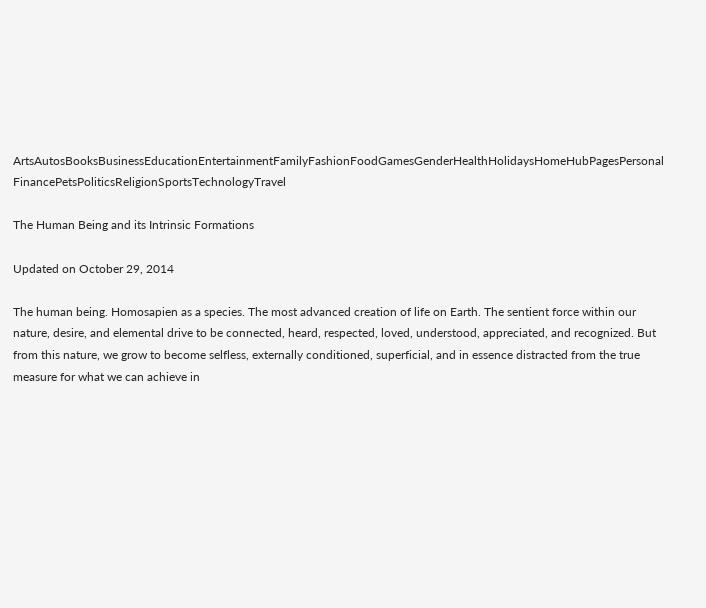ArtsAutosBooksBusinessEducationEntertainmentFamilyFashionFoodGamesGenderHealthHolidaysHomeHubPagesPersonal FinancePetsPoliticsReligionSportsTechnologyTravel

The Human Being and its Intrinsic Formations

Updated on October 29, 2014

The human being. Homosapien as a species. The most advanced creation of life on Earth. The sentient force within our nature, desire, and elemental drive to be connected, heard, respected, loved, understood, appreciated, and recognized. But from this nature, we grow to become selfless, externally conditioned, superficial, and in essence distracted from the true measure for what we can achieve in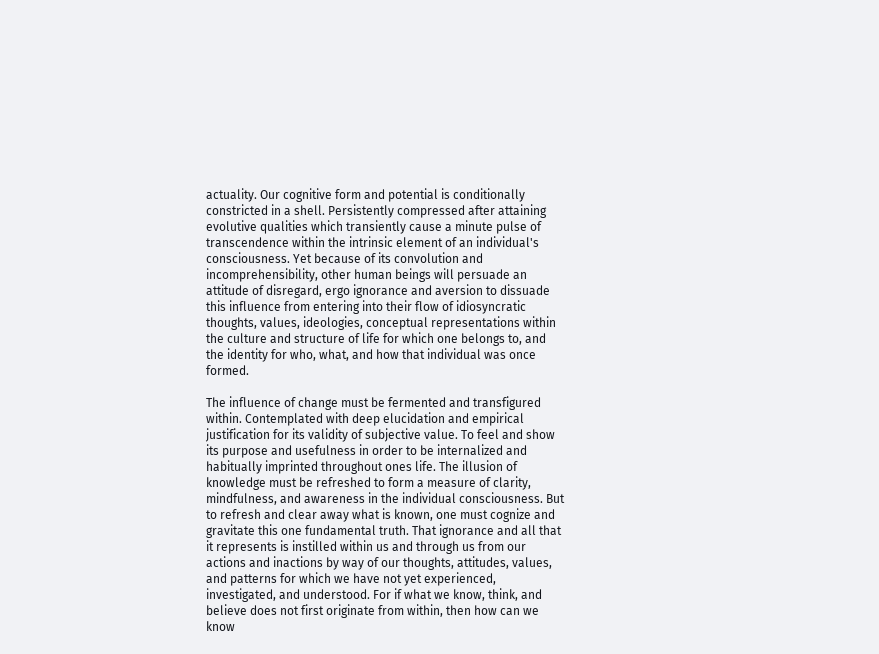actuality. Our cognitive form and potential is conditionally constricted in a shell. Persistently compressed after attaining evolutive qualities which transiently cause a minute pulse of transcendence within the intrinsic element of an individual's consciousness. Yet because of its convolution and incomprehensibility, other human beings will persuade an attitude of disregard, ergo ignorance and aversion to dissuade this influence from entering into their flow of idiosyncratic thoughts, values, ideologies, conceptual representations within the culture and structure of life for which one belongs to, and the identity for who, what, and how that individual was once formed.

The influence of change must be fermented and transfigured within. Contemplated with deep elucidation and empirical justification for its validity of subjective value. To feel and show its purpose and usefulness in order to be internalized and habitually imprinted throughout ones life. The illusion of knowledge must be refreshed to form a measure of clarity, mindfulness, and awareness in the individual consciousness. But to refresh and clear away what is known, one must cognize and gravitate this one fundamental truth. That ignorance and all that it represents is instilled within us and through us from our actions and inactions by way of our thoughts, attitudes, values, and patterns for which we have not yet experienced, investigated, and understood. For if what we know, think, and believe does not first originate from within, then how can we know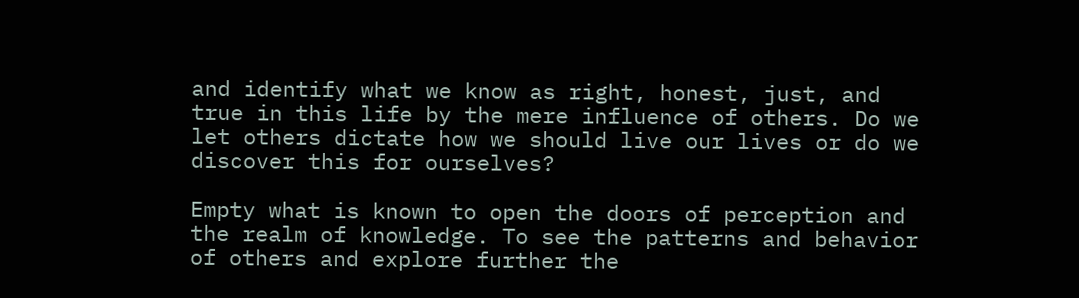and identify what we know as right, honest, just, and true in this life by the mere influence of others. Do we let others dictate how we should live our lives or do we discover this for ourselves?

Empty what is known to open the doors of perception and the realm of knowledge. To see the patterns and behavior of others and explore further the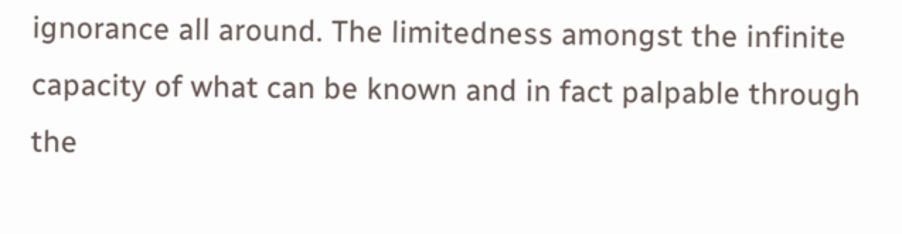ignorance all around. The limitedness amongst the infinite capacity of what can be known and in fact palpable through the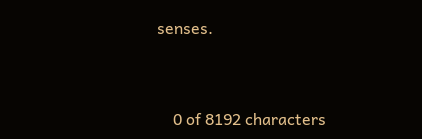senses.


    0 of 8192 characters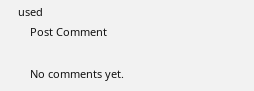used
    Post Comment

    No comments yet.